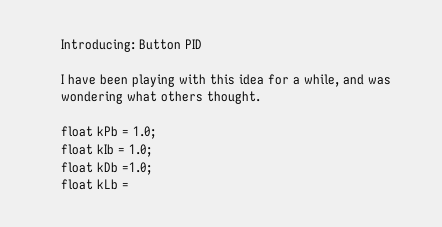Introducing: Button PID

I have been playing with this idea for a while, and was wondering what others thought.

float kPb = 1.0;
float kIb = 1.0;
float kDb =1.0;
float kLb =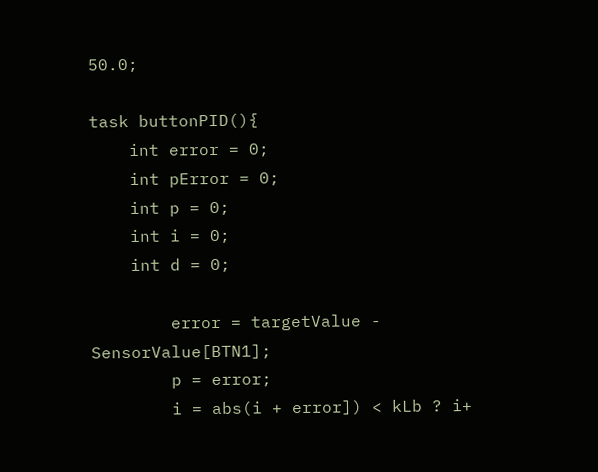50.0;

task buttonPID(){
    int error = 0;
    int pError = 0;
    int p = 0;
    int i = 0;
    int d = 0;

        error = targetValue - SensorValue[BTN1];
        p = error;
        i = abs(i + error]) < kLb ? i+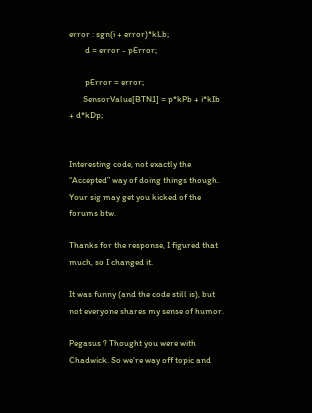error : sgn(i + error)*kLb;
        d = error - pError;

        pError = error;
       SensorValue[BTN1] = p*kPb + i*kIb + d*kDp;


Interesting code, not exactly the “Accepted” way of doing things though. Your sig may get you kicked of the forums btw.

Thanks for the response, I figured that much, so I changed it.

It was funny (and the code still is), but not everyone shares my sense of humor.

Pegasus ? Thought you were with Chadwick. So we’re way off topic and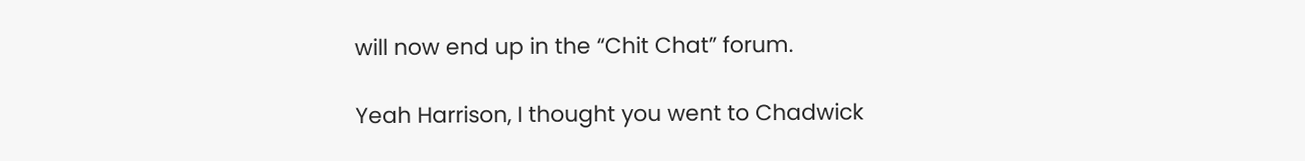will now end up in the “Chit Chat” forum.

Yeah Harrison, I thought you went to Chadwick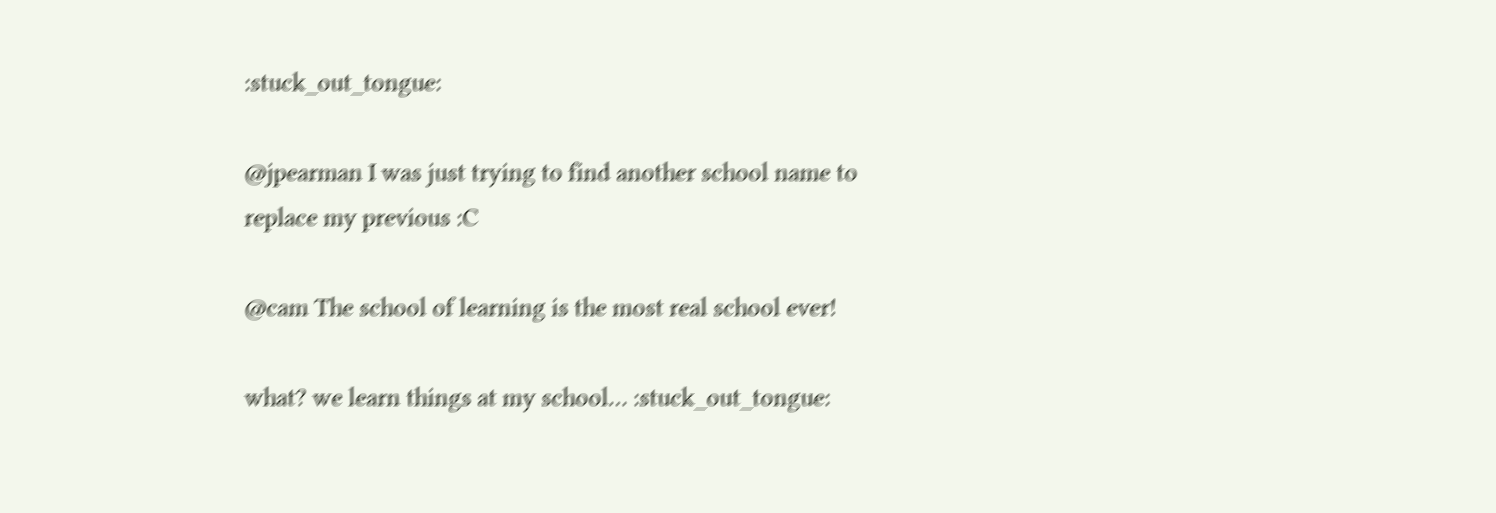:stuck_out_tongue:

@jpearman I was just trying to find another school name to replace my previous :C

@cam The school of learning is the most real school ever!

what? we learn things at my school… :stuck_out_tongue: